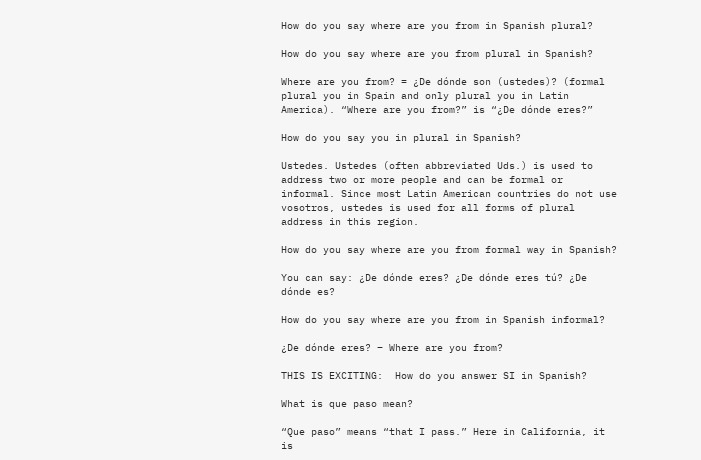How do you say where are you from in Spanish plural?

How do you say where are you from plural in Spanish?

Where are you from? = ¿De dónde son (ustedes)? (formal plural you in Spain and only plural you in Latin America). “Where are you from?” is “¿De dónde eres?”

How do you say you in plural in Spanish?

Ustedes. Ustedes (often abbreviated Uds.) is used to address two or more people and can be formal or informal. Since most Latin American countries do not use vosotros, ustedes is used for all forms of plural address in this region.

How do you say where are you from formal way in Spanish?

You can say: ¿De dónde eres? ¿De dónde eres tú? ¿De dónde es?

How do you say where are you from in Spanish informal?

¿De dónde eres? – Where are you from?

THIS IS EXCITING:  How do you answer SI in Spanish?

What is que paso mean?

“Que paso” means “that I pass.” Here in California, it is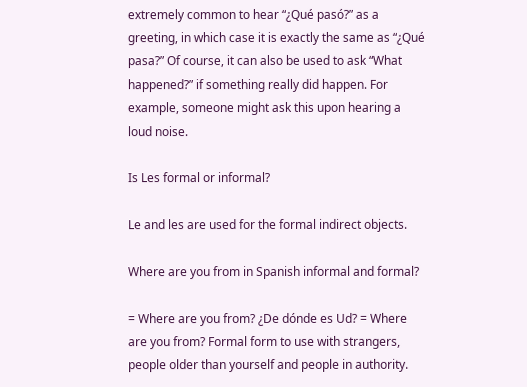extremely common to hear “¿Qué pasó?” as a greeting, in which case it is exactly the same as “¿Qué pasa?” Of course, it can also be used to ask “What happened?” if something really did happen. For example, someone might ask this upon hearing a loud noise.

Is Les formal or informal?

Le and les are used for the formal indirect objects.

Where are you from in Spanish informal and formal?

= Where are you from? ¿De dónde es Ud? = Where are you from? Formal form to use with strangers, people older than yourself and people in authority.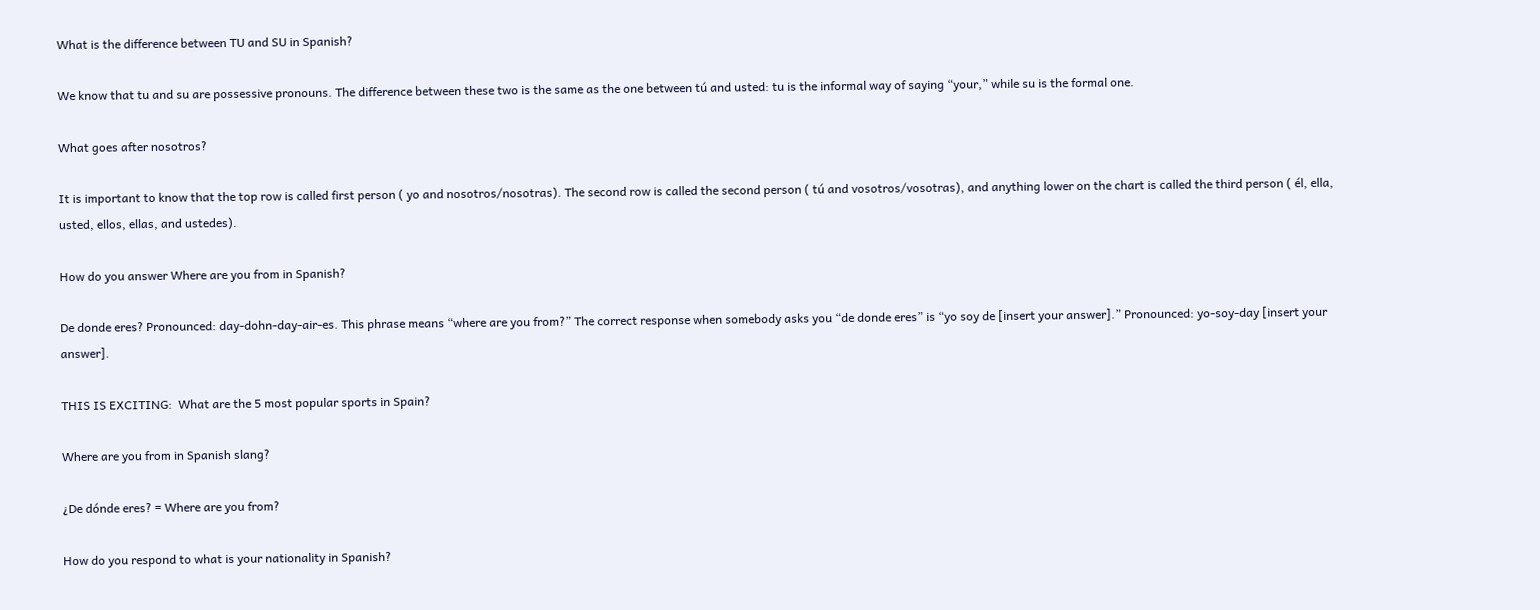What is the difference between TU and SU in Spanish?

We know that tu and su are possessive pronouns. The difference between these two is the same as the one between tú and usted: tu is the informal way of saying “your,” while su is the formal one.

What goes after nosotros?

It is important to know that the top row is called first person ( yo and nosotros/nosotras). The second row is called the second person ( tú and vosotros/vosotras), and anything lower on the chart is called the third person ( él, ella, usted, ellos, ellas, and ustedes).

How do you answer Where are you from in Spanish?

De donde eres? Pronounced: day-dohn-day-air-es. This phrase means “where are you from?” The correct response when somebody asks you “de donde eres” is “yo soy de [insert your answer].” Pronounced: yo-soy-day [insert your answer].

THIS IS EXCITING:  What are the 5 most popular sports in Spain?

Where are you from in Spanish slang?

¿De dónde eres? = Where are you from?

How do you respond to what is your nationality in Spanish?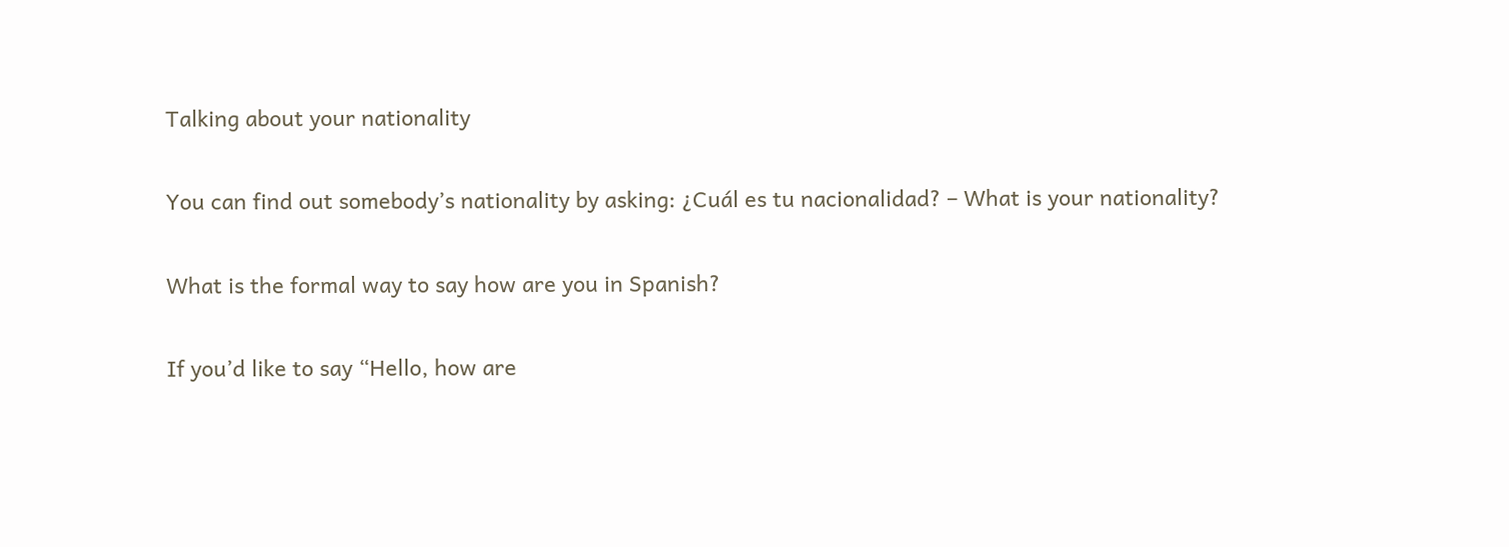Talking about your nationality

You can find out somebody’s nationality by asking: ¿Cuál es tu nacionalidad? – What is your nationality?

What is the formal way to say how are you in Spanish?

If you’d like to say “Hello, how are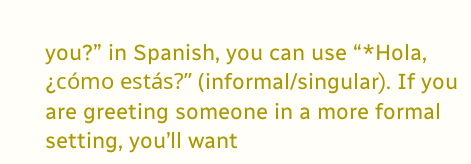you?” in Spanish, you can use “*Hola, ¿cómo estás?” (informal/singular). If you are greeting someone in a more formal setting, you’ll want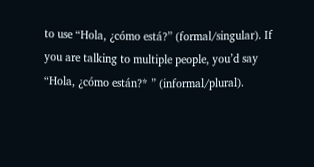to use “Hola, ¿cómo está?” (formal/singular). If you are talking to multiple people, you’d say “Hola, ¿cómo están?* ” (informal/plural).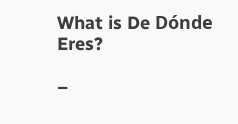What is De Dónde Eres?

–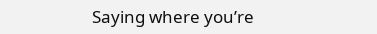Saying where you’re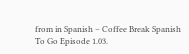from in Spanish – Coffee Break Spanish To Go Episode 1.03.